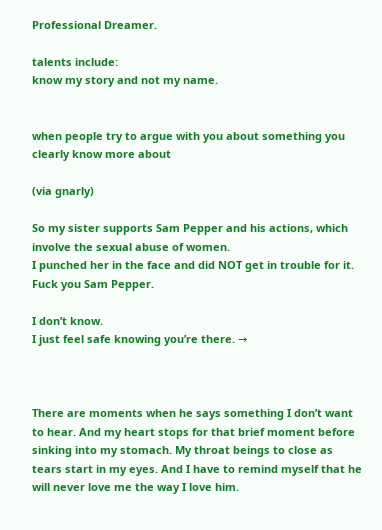Professional Dreamer.

talents include:
know my story and not my name.


when people try to argue with you about something you clearly know more about

(via gnarly)

So my sister supports Sam Pepper and his actions, which involve the sexual abuse of women.
I punched her in the face and did NOT get in trouble for it.
Fuck you Sam Pepper.

I don’t know.
I just feel safe knowing you’re there. →



There are moments when he says something I don’t want to hear. And my heart stops for that brief moment before sinking into my stomach. My throat beings to close as tears start in my eyes. And I have to remind myself that he will never love me the way I love him.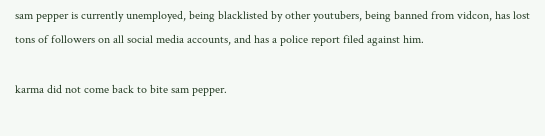sam pepper is currently unemployed, being blacklisted by other youtubers, being banned from vidcon, has lost tons of followers on all social media accounts, and has a police report filed against him.

karma did not come back to bite sam pepper.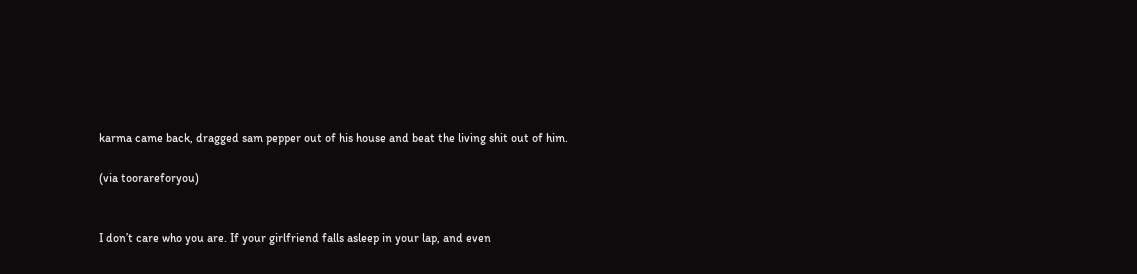karma came back, dragged sam pepper out of his house and beat the living shit out of him.

(via toorareforyou)


I don’t care who you are. If your girlfriend falls asleep in your lap, and even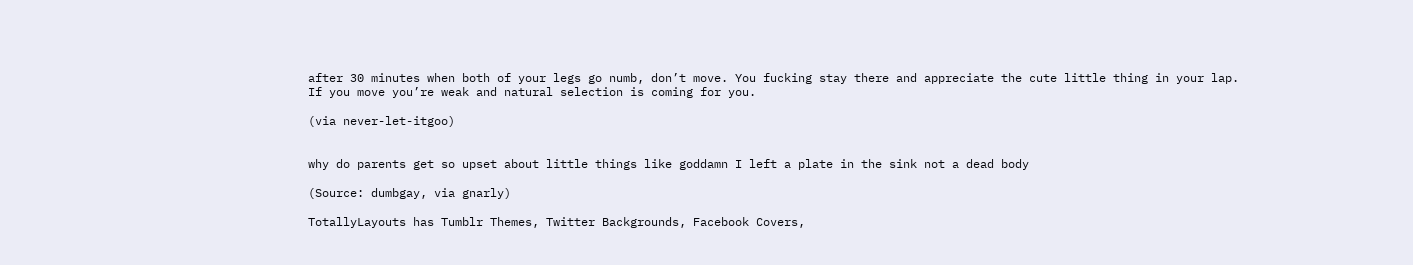after 30 minutes when both of your legs go numb, don’t move. You fucking stay there and appreciate the cute little thing in your lap. If you move you’re weak and natural selection is coming for you.

(via never-let-itgoo)


why do parents get so upset about little things like goddamn I left a plate in the sink not a dead body

(Source: dumbgay, via gnarly)

TotallyLayouts has Tumblr Themes, Twitter Backgrounds, Facebook Covers,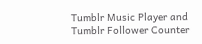Tumblr Music Player and Tumblr Follower Counter